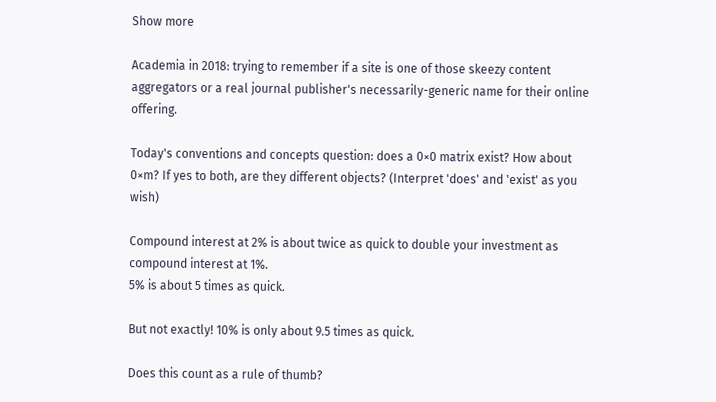Show more

Academia in 2018: trying to remember if a site is one of those skeezy content aggregators or a real journal publisher's necessarily-generic name for their online offering.

Today's conventions and concepts question: does a 0×0 matrix exist? How about 0×m? If yes to both, are they different objects? (Interpret 'does' and 'exist' as you wish)

Compound interest at 2% is about twice as quick to double your investment as compound interest at 1%.
5% is about 5 times as quick.

But not exactly! 10% is only about 9.5 times as quick.

Does this count as a rule of thumb?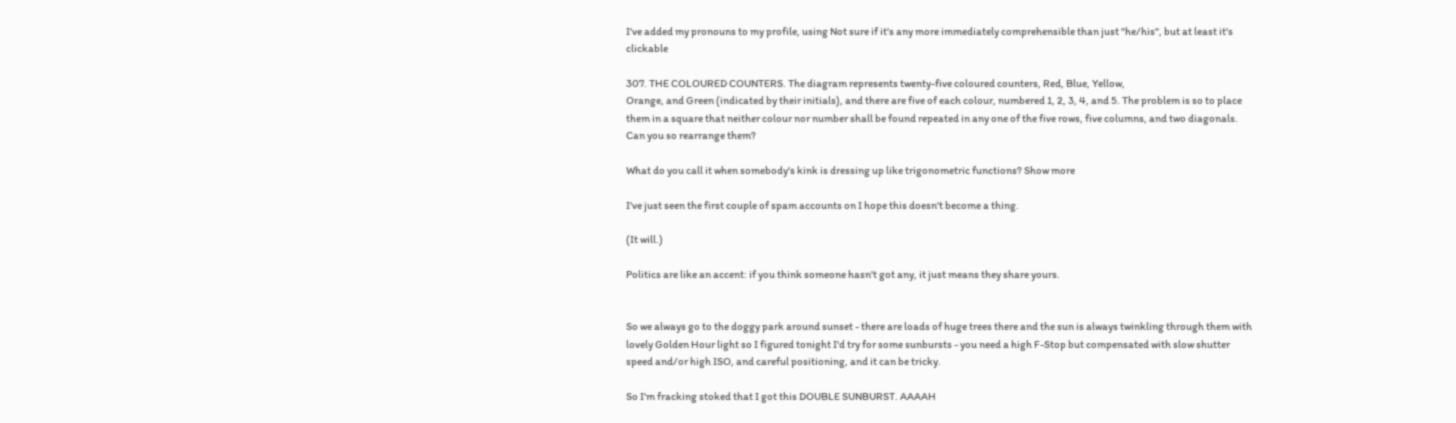I've added my pronouns to my profile, using Not sure if it's any more immediately comprehensible than just "he/his", but at least it's clickable

307. THE COLOURED COUNTERS. The diagram represents twenty-five coloured counters, Red, Blue, Yellow,
Orange, and Green (indicated by their initials), and there are five of each colour, numbered 1, 2, 3, 4, and 5. The problem is so to place them in a square that neither colour nor number shall be found repeated in any one of the five rows, five columns, and two diagonals. Can you so rearrange them?

What do you call it when somebody's kink is dressing up like trigonometric functions? Show more

I've just seen the first couple of spam accounts on I hope this doesn't become a thing.

(It will.)

Politics are like an accent: if you think someone hasn't got any, it just means they share yours.


So we always go to the doggy park around sunset - there are loads of huge trees there and the sun is always twinkling through them with lovely Golden Hour light so I figured tonight I'd try for some sunbursts - you need a high F-Stop but compensated with slow shutter speed and/or high ISO, and careful positioning, and it can be tricky.

So I'm fracking stoked that I got this DOUBLE SUNBURST. AAAAH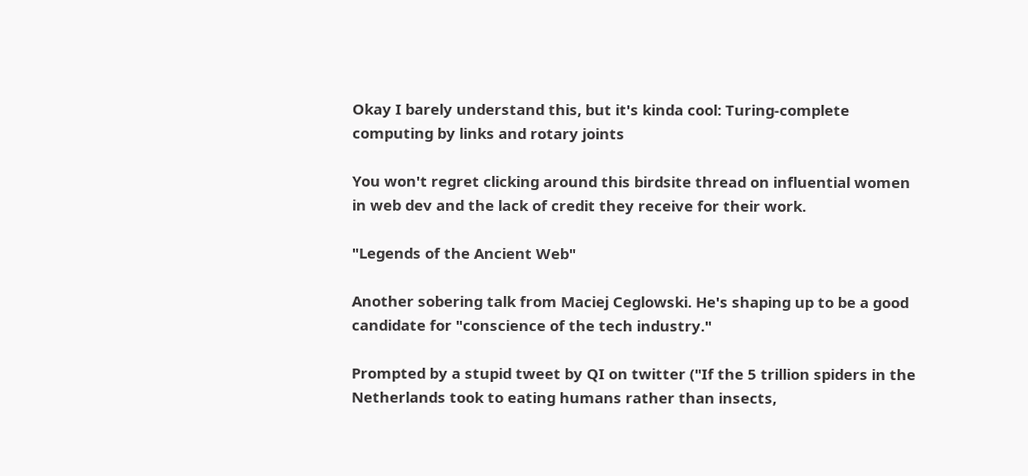Okay I barely understand this, but it's kinda cool: Turing-complete computing by links and rotary joints

You won't regret clicking around this birdsite thread on influential women in web dev and the lack of credit they receive for their work.

"Legends of the Ancient Web"

Another sobering talk from Maciej Ceglowski. He's shaping up to be a good candidate for "conscience of the tech industry."

Prompted by a stupid tweet by QI on twitter ("If the 5 trillion spiders in the Netherlands took to eating humans rather than insects,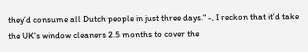they’d consume all Dutch people in just three days." -, I reckon that it'd take the UK's window cleaners 2.5 months to cover the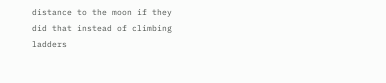distance to the moon if they did that instead of climbing ladders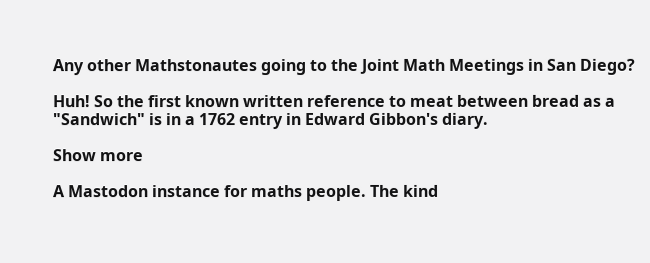Any other Mathstonautes going to the Joint Math Meetings in San Diego?

Huh! So the first known written reference to meat between bread as a "Sandwich" is in a 1762 entry in Edward Gibbon's diary.

Show more

A Mastodon instance for maths people. The kind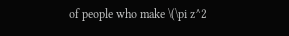of people who make \(\pi z^2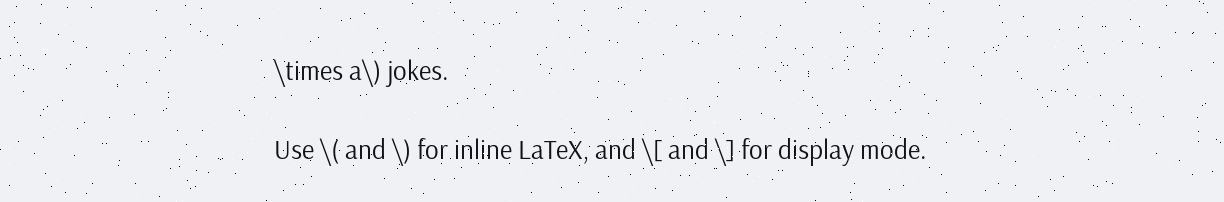\times a\) jokes.

Use \( and \) for inline LaTeX, and \[ and \] for display mode.